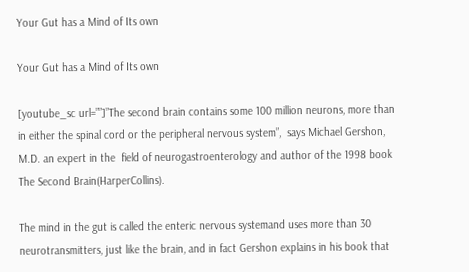Your Gut has a Mind of Its own

Your Gut has a Mind of Its own

[youtube_sc url=””]”The second brain contains some 100 million neurons, more than in either the spinal cord or the peripheral nervous system”,  says Michael Gershon, M.D. an expert in the  field of neurogastroenterology and author of the 1998 book The Second Brain(HarperCollins).

The mind in the gut is called the enteric nervous systemand uses more than 30 neurotransmitters, just like the brain, and in fact Gershon explains in his book that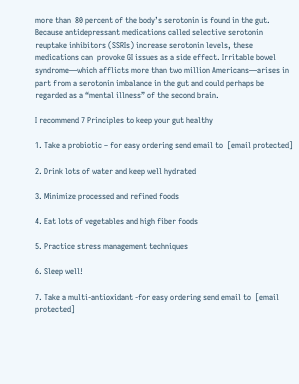more than  80 percent of the body’s serotonin is found in the gut. Because antidepressant medications called selective serotonin reuptake inhibitors (SSRIs) increase serotonin levels, these medications can  provoke GI issues as a side effect. Irritable bowel syndrome—which afflicts more than two million Americans—arises in part from a serotonin imbalance in the gut and could perhaps be regarded as a “mental illness” of the second brain.

I recommend 7 Principles to keep your gut healthy

1. Take a probiotic – for easy ordering send email to  [email protected]

2. Drink lots of water and keep well hydrated

3. Minimize processed and refined foods

4. Eat lots of vegetables and high fiber foods

5. Practice stress management techniques

6. Sleep well!

7. Take a multi-antioxidant -for easy ordering send email to  [email protected]